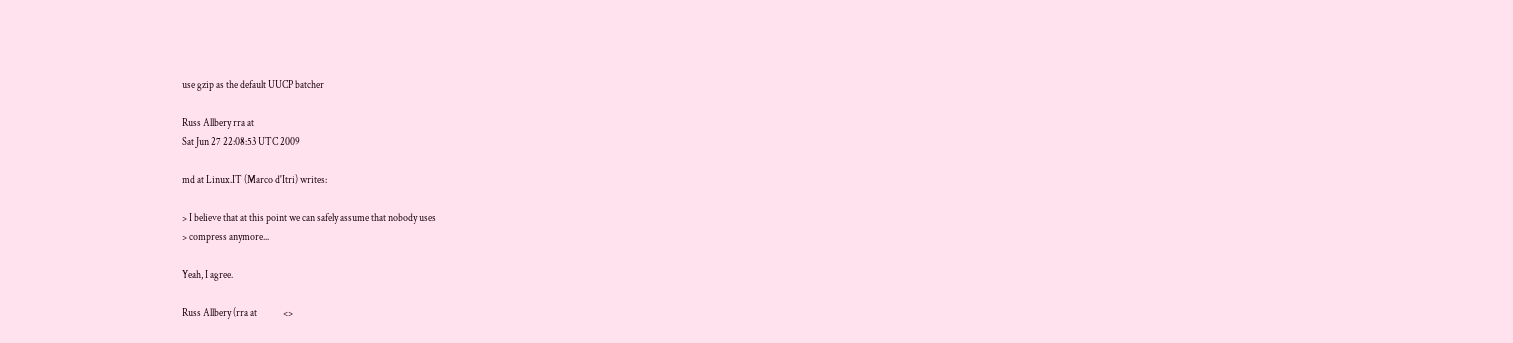use gzip as the default UUCP batcher

Russ Allbery rra at
Sat Jun 27 22:08:53 UTC 2009

md at Linux.IT (Marco d'Itri) writes:

> I believe that at this point we can safely assume that nobody uses
> compress anymore...

Yeah, I agree.

Russ Allbery (rra at             <>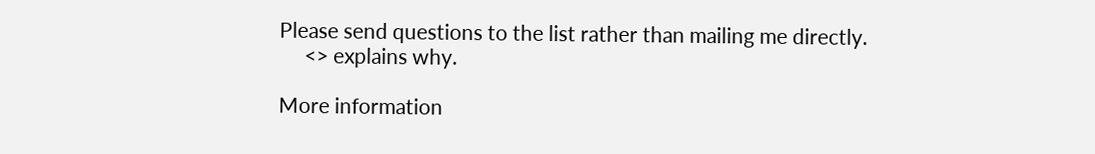Please send questions to the list rather than mailing me directly.
     <> explains why.

More information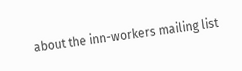about the inn-workers mailing list